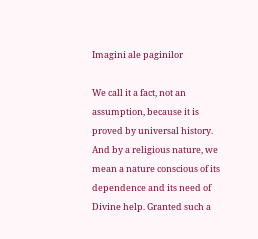Imagini ale paginilor

We call it a fact, not an assumption, because it is proved by universal history. And by a religious nature, we mean a nature conscious of its dependence and its need of Divine help. Granted such a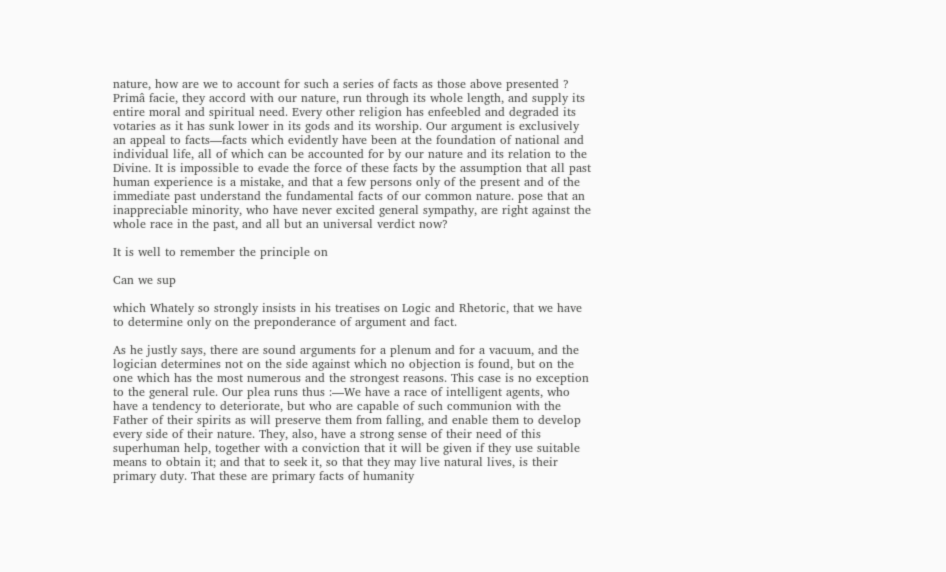nature, how are we to account for such a series of facts as those above presented ? Primâ facie, they accord with our nature, run through its whole length, and supply its entire moral and spiritual need. Every other religion has enfeebled and degraded its votaries as it has sunk lower in its gods and its worship. Our argument is exclusively an appeal to facts—facts which evidently have been at the foundation of national and individual life, all of which can be accounted for by our nature and its relation to the Divine. It is impossible to evade the force of these facts by the assumption that all past human experience is a mistake, and that a few persons only of the present and of the immediate past understand the fundamental facts of our common nature. pose that an inappreciable minority, who have never excited general sympathy, are right against the whole race in the past, and all but an universal verdict now?

It is well to remember the principle on

Can we sup

which Whately so strongly insists in his treatises on Logic and Rhetoric, that we have to determine only on the preponderance of argument and fact.

As he justly says, there are sound arguments for a plenum and for a vacuum, and the logician determines not on the side against which no objection is found, but on the one which has the most numerous and the strongest reasons. This case is no exception to the general rule. Our plea runs thus :—We have a race of intelligent agents, who have a tendency to deteriorate, but who are capable of such communion with the Father of their spirits as will preserve them from falling, and enable them to develop every side of their nature. They, also, have a strong sense of their need of this superhuman help, together with a conviction that it will be given if they use suitable means to obtain it; and that to seek it, so that they may live natural lives, is their primary duty. That these are primary facts of humanity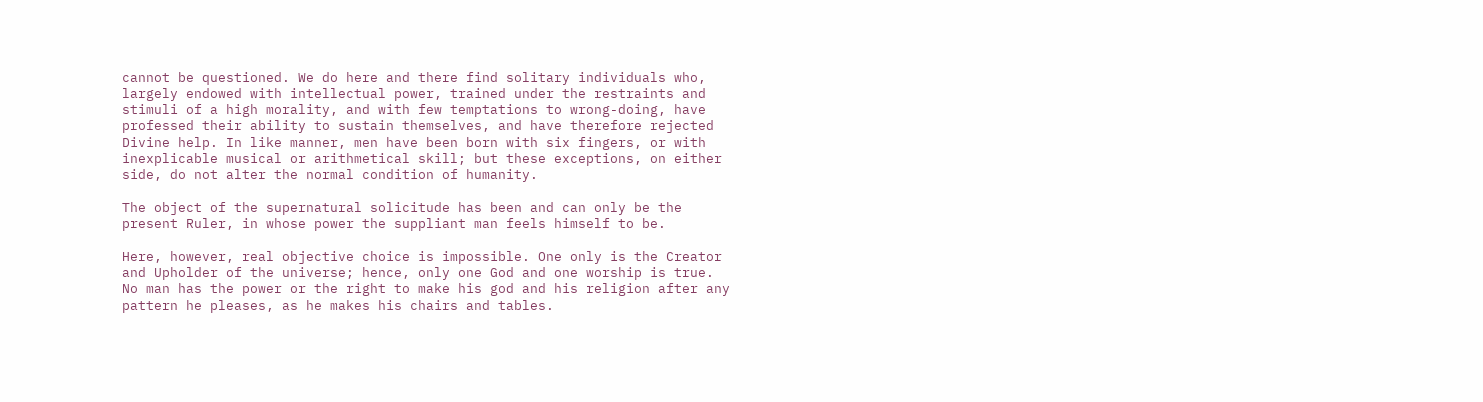cannot be questioned. We do here and there find solitary individuals who, largely endowed with intellectual power, trained under the restraints and stimuli of a high morality, and with few temptations to wrong-doing, have professed their ability to sustain themselves, and have therefore rejected Divine help. In like manner, men have been born with six fingers, or with inexplicable musical or arithmetical skill; but these exceptions, on either side, do not alter the normal condition of humanity.

The object of the supernatural solicitude has been and can only be the present Ruler, in whose power the suppliant man feels himself to be.

Here, however, real objective choice is impossible. One only is the Creator and Upholder of the universe; hence, only one God and one worship is true. No man has the power or the right to make his god and his religion after any pattern he pleases, as he makes his chairs and tables.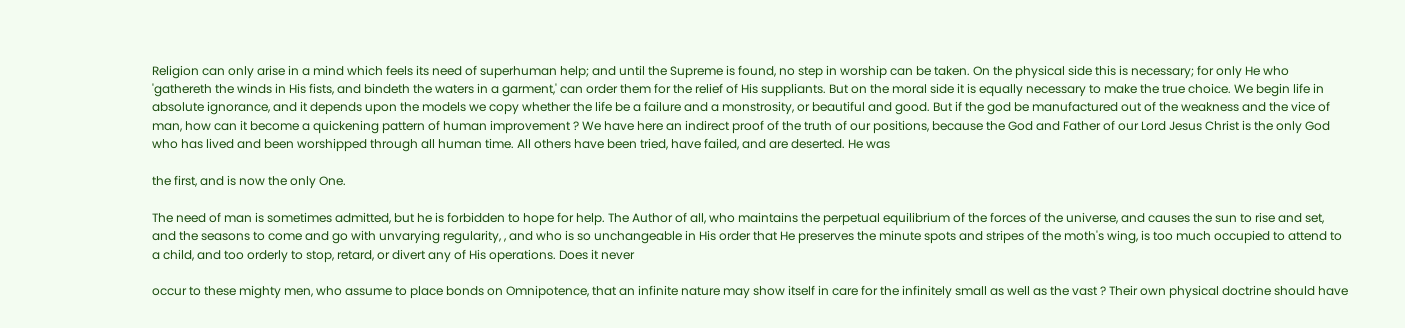Religion can only arise in a mind which feels its need of superhuman help; and until the Supreme is found, no step in worship can be taken. On the physical side this is necessary; for only He who 'gathereth the winds in His fists, and bindeth the waters in a garment,' can order them for the relief of His suppliants. But on the moral side it is equally necessary to make the true choice. We begin life in absolute ignorance, and it depends upon the models we copy whether the life be a failure and a monstrosity, or beautiful and good. But if the god be manufactured out of the weakness and the vice of man, how can it become a quickening pattern of human improvement ? We have here an indirect proof of the truth of our positions, because the God and Father of our Lord Jesus Christ is the only God who has lived and been worshipped through all human time. All others have been tried, have failed, and are deserted. He was

the first, and is now the only One.

The need of man is sometimes admitted, but he is forbidden to hope for help. The Author of all, who maintains the perpetual equilibrium of the forces of the universe, and causes the sun to rise and set, and the seasons to come and go with unvarying regularity, , and who is so unchangeable in His order that He preserves the minute spots and stripes of the moth's wing, is too much occupied to attend to a child, and too orderly to stop, retard, or divert any of His operations. Does it never

occur to these mighty men, who assume to place bonds on Omnipotence, that an infinite nature may show itself in care for the infinitely small as well as the vast ? Their own physical doctrine should have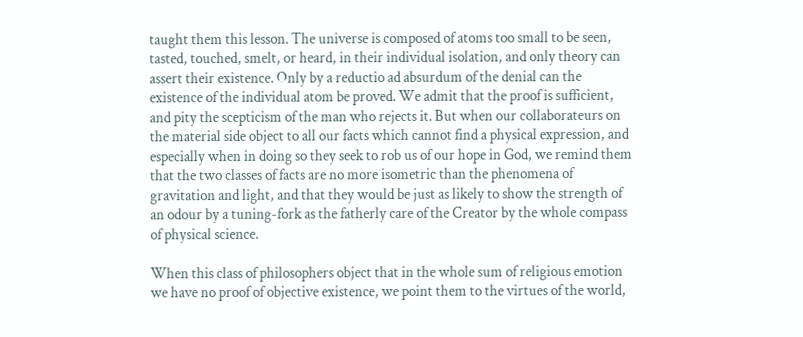taught them this lesson. The universe is composed of atoms too small to be seen, tasted, touched, smelt, or heard, in their individual isolation, and only theory can assert their existence. Only by a reductio ad absurdum of the denial can the existence of the individual atom be proved. We admit that the proof is sufficient, and pity the scepticism of the man who rejects it. But when our collaborateurs on the material side object to all our facts which cannot find a physical expression, and especially when in doing so they seek to rob us of our hope in God, we remind them that the two classes of facts are no more isometric than the phenomena of gravitation and light, and that they would be just as likely to show the strength of an odour by a tuning-fork as the fatherly care of the Creator by the whole compass of physical science.

When this class of philosophers object that in the whole sum of religious emotion we have no proof of objective existence, we point them to the virtues of the world,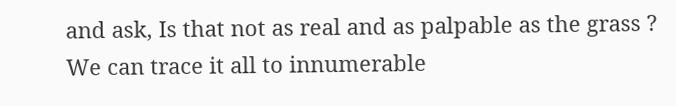and ask, Is that not as real and as palpable as the grass ? We can trace it all to innumerable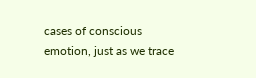cases of conscious emotion, just as we trace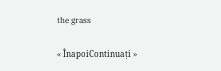the grass

« ÎnapoiContinuați »